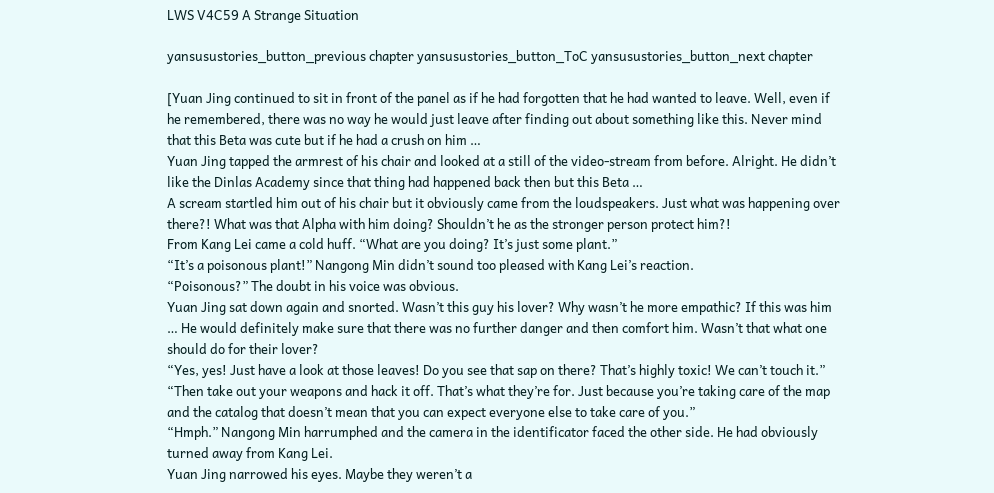LWS V4C59 A Strange Situation

yansusustories_button_previous chapter yansusustories_button_ToC yansusustories_button_next chapter

[Yuan Jing continued to sit in front of the panel as if he had forgotten that he had wanted to leave. Well, even if he remembered, there was no way he would just leave after finding out about something like this. Never mind that this Beta was cute but if he had a crush on him …
Yuan Jing tapped the armrest of his chair and looked at a still of the video-stream from before. Alright. He didn’t like the Dinlas Academy since that thing had happened back then but this Beta …
A scream startled him out of his chair but it obviously came from the loudspeakers. Just what was happening over there?! What was that Alpha with him doing? Shouldn’t he as the stronger person protect him?!
From Kang Lei came a cold huff. “What are you doing? It’s just some plant.”
“It’s a poisonous plant!” Nangong Min didn’t sound too pleased with Kang Lei’s reaction.
“Poisonous?” The doubt in his voice was obvious.
Yuan Jing sat down again and snorted. Wasn’t this guy his lover? Why wasn’t he more empathic? If this was him … He would definitely make sure that there was no further danger and then comfort him. Wasn’t that what one should do for their lover?
“Yes, yes! Just have a look at those leaves! Do you see that sap on there? That’s highly toxic! We can’t touch it.”
“Then take out your weapons and hack it off. That’s what they’re for. Just because you’re taking care of the map and the catalog that doesn’t mean that you can expect everyone else to take care of you.”
“Hmph.” Nangong Min harrumphed and the camera in the identificator faced the other side. He had obviously turned away from Kang Lei.
Yuan Jing narrowed his eyes. Maybe they weren’t a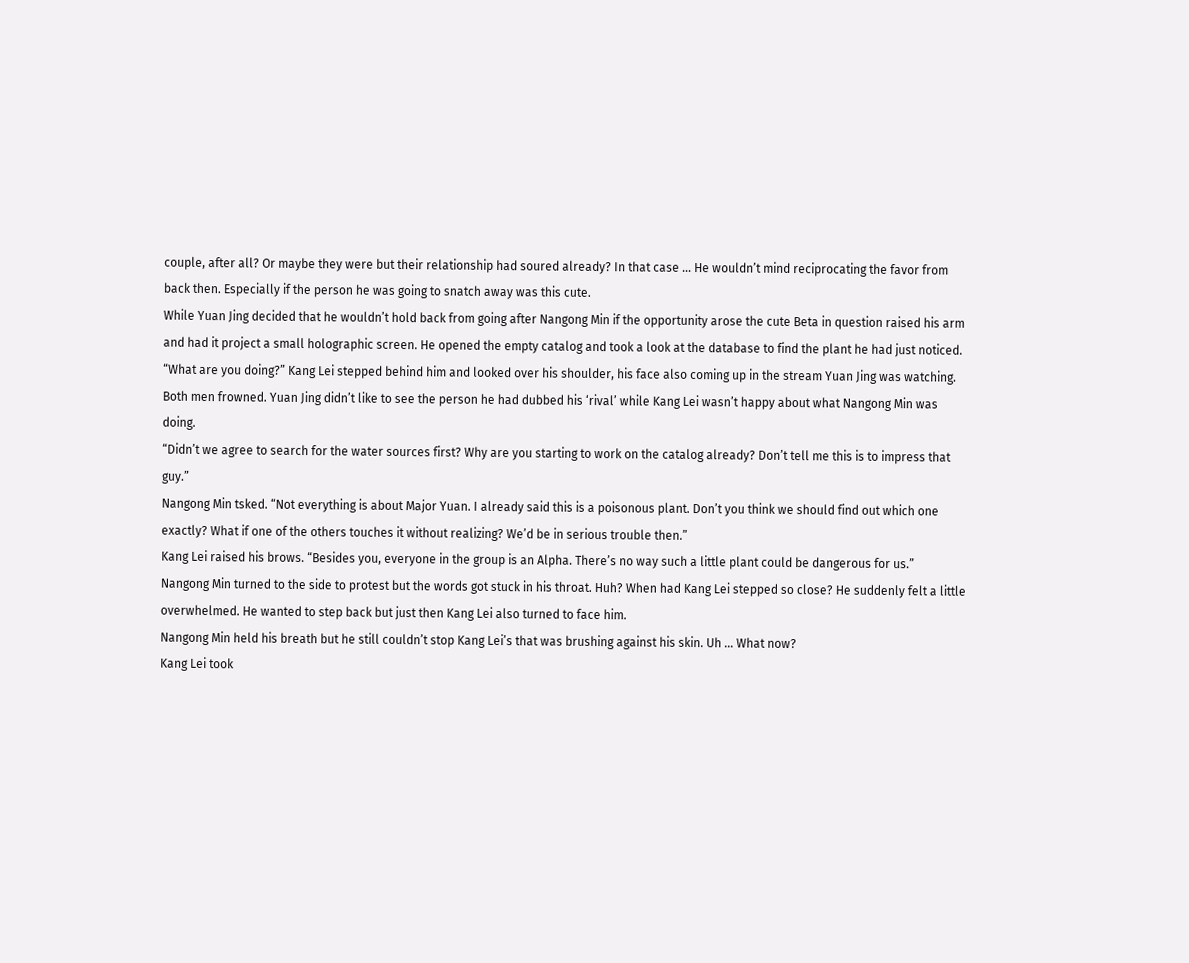couple, after all? Or maybe they were but their relationship had soured already? In that case … He wouldn’t mind reciprocating the favor from back then. Especially if the person he was going to snatch away was this cute.
While Yuan Jing decided that he wouldn’t hold back from going after Nangong Min if the opportunity arose the cute Beta in question raised his arm and had it project a small holographic screen. He opened the empty catalog and took a look at the database to find the plant he had just noticed.
“What are you doing?” Kang Lei stepped behind him and looked over his shoulder, his face also coming up in the stream Yuan Jing was watching.
Both men frowned. Yuan Jing didn’t like to see the person he had dubbed his ‘rival’ while Kang Lei wasn’t happy about what Nangong Min was doing.
“Didn’t we agree to search for the water sources first? Why are you starting to work on the catalog already? Don’t tell me this is to impress that guy.”
Nangong Min tsked. “Not everything is about Major Yuan. I already said this is a poisonous plant. Don’t you think we should find out which one exactly? What if one of the others touches it without realizing? We’d be in serious trouble then.”
Kang Lei raised his brows. “Besides you, everyone in the group is an Alpha. There’s no way such a little plant could be dangerous for us.”
Nangong Min turned to the side to protest but the words got stuck in his throat. Huh? When had Kang Lei stepped so close? He suddenly felt a little overwhelmed. He wanted to step back but just then Kang Lei also turned to face him.
Nangong Min held his breath but he still couldn’t stop Kang Lei’s that was brushing against his skin. Uh … What now?
Kang Lei took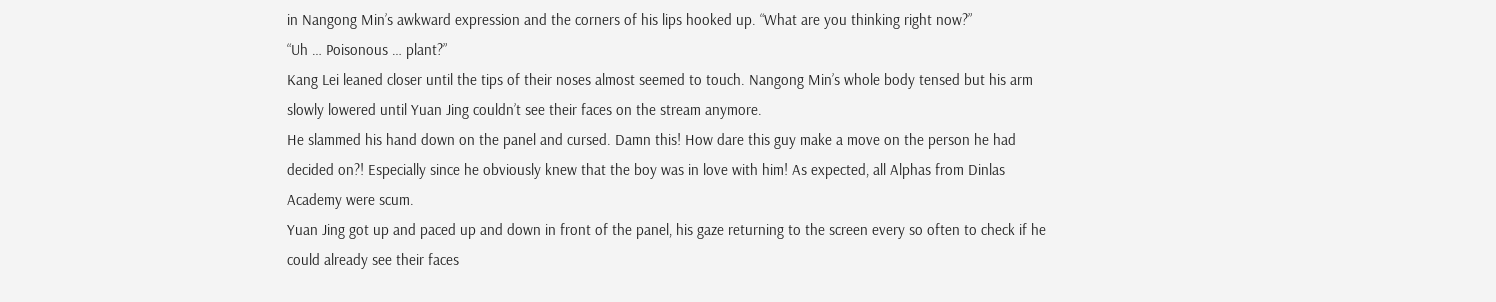in Nangong Min’s awkward expression and the corners of his lips hooked up. “What are you thinking right now?”
“Uh … Poisonous … plant?”
Kang Lei leaned closer until the tips of their noses almost seemed to touch. Nangong Min’s whole body tensed but his arm slowly lowered until Yuan Jing couldn’t see their faces on the stream anymore.
He slammed his hand down on the panel and cursed. Damn this! How dare this guy make a move on the person he had decided on?! Especially since he obviously knew that the boy was in love with him! As expected, all Alphas from Dinlas Academy were scum.
Yuan Jing got up and paced up and down in front of the panel, his gaze returning to the screen every so often to check if he could already see their faces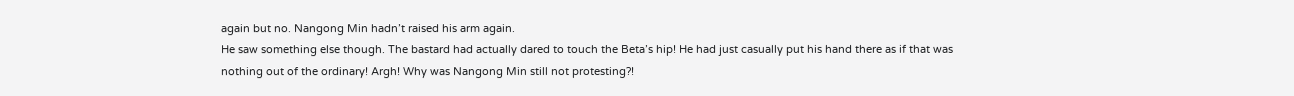again but no. Nangong Min hadn’t raised his arm again.
He saw something else though. The bastard had actually dared to touch the Beta’s hip! He had just casually put his hand there as if that was nothing out of the ordinary! Argh! Why was Nangong Min still not protesting?!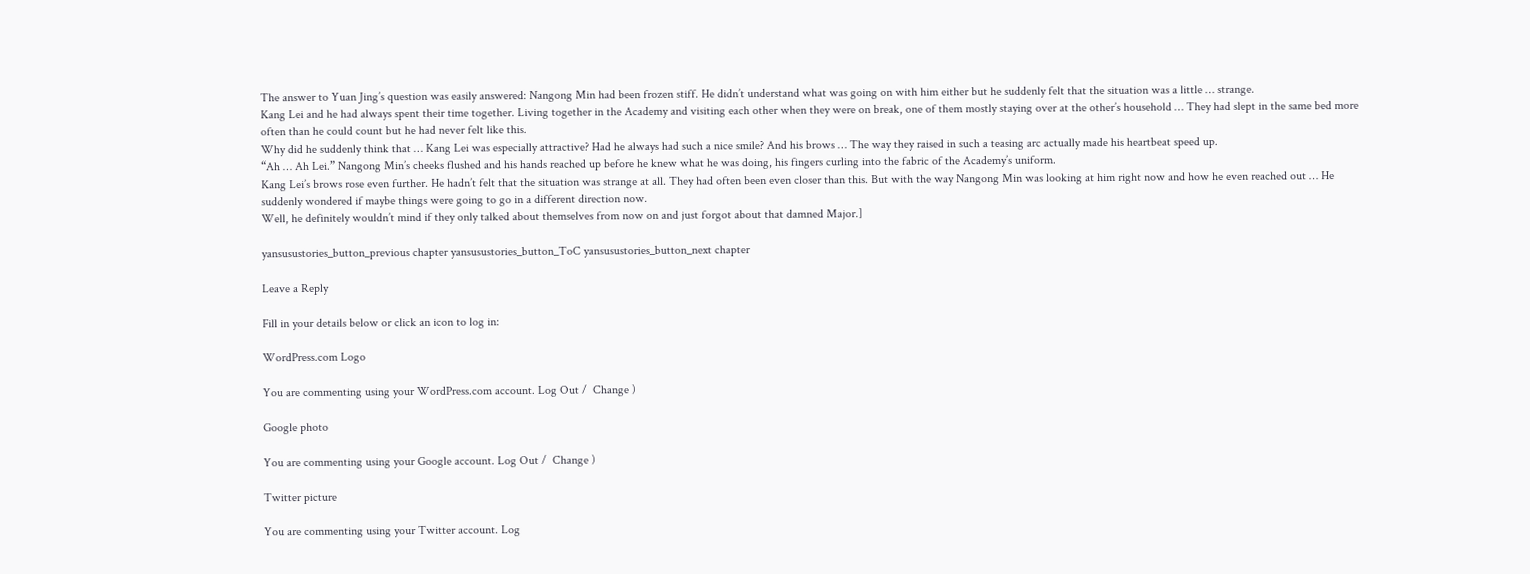The answer to Yuan Jing’s question was easily answered: Nangong Min had been frozen stiff. He didn’t understand what was going on with him either but he suddenly felt that the situation was a little … strange.
Kang Lei and he had always spent their time together. Living together in the Academy and visiting each other when they were on break, one of them mostly staying over at the other’s household … They had slept in the same bed more often than he could count but he had never felt like this.
Why did he suddenly think that … Kang Lei was especially attractive? Had he always had such a nice smile? And his brows … The way they raised in such a teasing arc actually made his heartbeat speed up.
“Ah … Ah Lei.” Nangong Min’s cheeks flushed and his hands reached up before he knew what he was doing, his fingers curling into the fabric of the Academy’s uniform.
Kang Lei’s brows rose even further. He hadn’t felt that the situation was strange at all. They had often been even closer than this. But with the way Nangong Min was looking at him right now and how he even reached out … He suddenly wondered if maybe things were going to go in a different direction now.
Well, he definitely wouldn’t mind if they only talked about themselves from now on and just forgot about that damned Major.]

yansusustories_button_previous chapter yansusustories_button_ToC yansusustories_button_next chapter

Leave a Reply

Fill in your details below or click an icon to log in:

WordPress.com Logo

You are commenting using your WordPress.com account. Log Out /  Change )

Google photo

You are commenting using your Google account. Log Out /  Change )

Twitter picture

You are commenting using your Twitter account. Log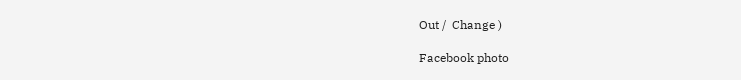Out /  Change )

Facebook photo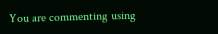You are commenting using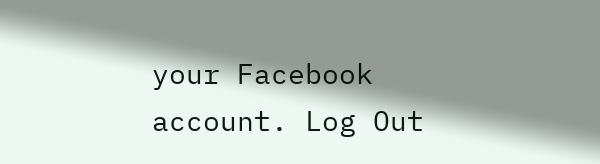your Facebook account. Log Out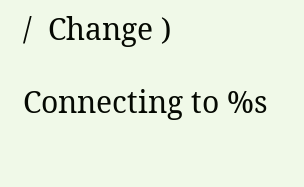/  Change )

Connecting to %s